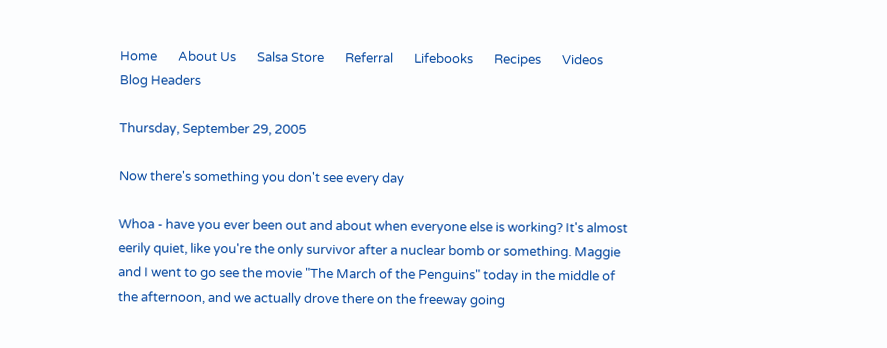Home       About Us       Salsa Store       Referral       Lifebooks       Recipes       Videos       Blog Headers

Thursday, September 29, 2005

Now there's something you don't see every day

Whoa - have you ever been out and about when everyone else is working? It's almost eerily quiet, like you're the only survivor after a nuclear bomb or something. Maggie and I went to go see the movie "The March of the Penguins" today in the middle of the afternoon, and we actually drove there on the freeway going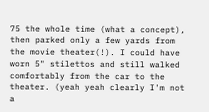75 the whole time (what a concept), then parked only a few yards from the movie theater(!). I could have worn 5" stilettos and still walked comfortably from the car to the theater. (yeah yeah clearly I'm not a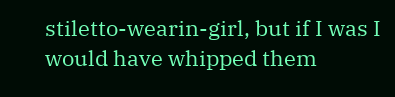stiletto-wearin-girl, but if I was I would have whipped them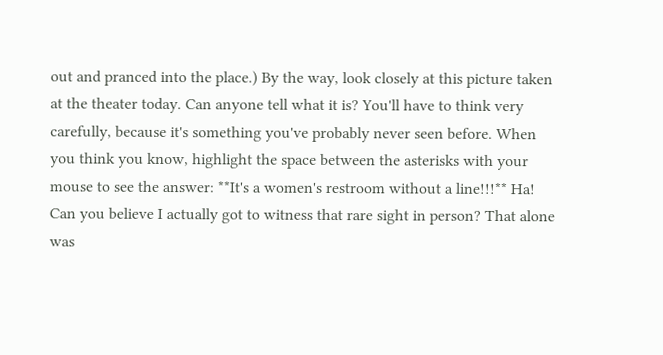out and pranced into the place.) By the way, look closely at this picture taken at the theater today. Can anyone tell what it is? You'll have to think very carefully, because it's something you've probably never seen before. When you think you know, highlight the space between the asterisks with your mouse to see the answer: **It's a women's restroom without a line!!!** Ha! Can you believe I actually got to witness that rare sight in person? That alone was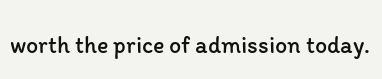worth the price of admission today.